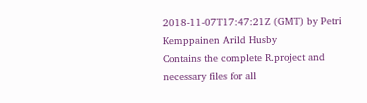2018-11-07T17:47:21Z (GMT) by Petri Kemppainen Arild Husby
Contains the complete R.project and necessary files for all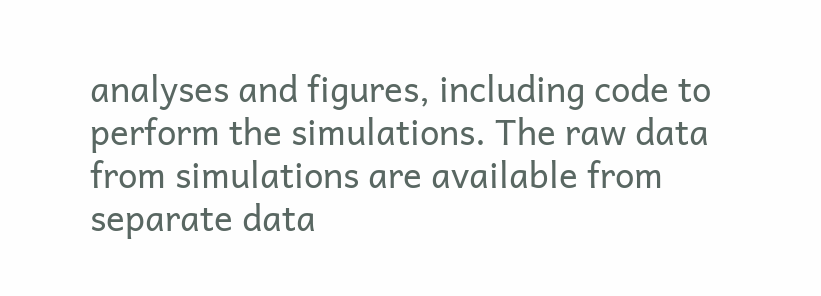analyses and figures, including code to perform the simulations. The raw data from simulations are available from separate data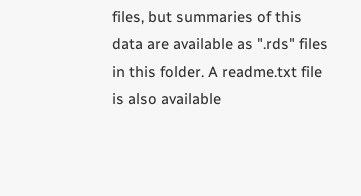files, but summaries of this data are available as ".rds" files in this folder. A readme.txt file is also available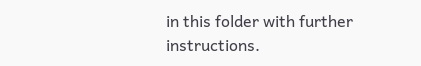in this folder with further instructions.